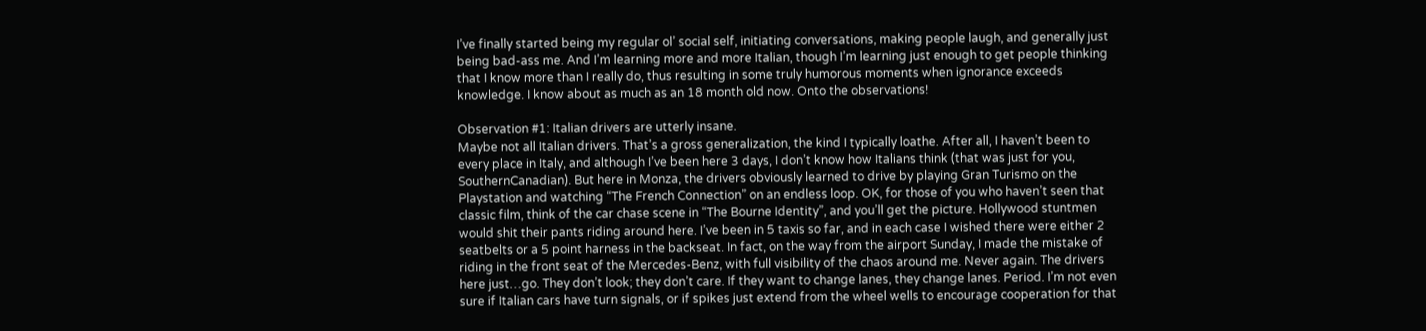I’ve finally started being my regular ol’ social self, initiating conversations, making people laugh, and generally just being bad-ass me. And I’m learning more and more Italian, though I’m learning just enough to get people thinking that I know more than I really do, thus resulting in some truly humorous moments when ignorance exceeds knowledge. I know about as much as an 18 month old now. Onto the observations!

Observation #1: Italian drivers are utterly insane.
Maybe not all Italian drivers. That’s a gross generalization, the kind I typically loathe. After all, I haven’t been to every place in Italy, and although I’ve been here 3 days, I don’t know how Italians think (that was just for you, SouthernCanadian). But here in Monza, the drivers obviously learned to drive by playing Gran Turismo on the Playstation and watching “The French Connection” on an endless loop. OK, for those of you who haven’t seen that classic film, think of the car chase scene in “The Bourne Identity”, and you’ll get the picture. Hollywood stuntmen would shit their pants riding around here. I’ve been in 5 taxis so far, and in each case I wished there were either 2 seatbelts or a 5 point harness in the backseat. In fact, on the way from the airport Sunday, I made the mistake of riding in the front seat of the Mercedes-Benz, with full visibility of the chaos around me. Never again. The drivers here just…go. They don’t look; they don’t care. If they want to change lanes, they change lanes. Period. I’m not even sure if Italian cars have turn signals, or if spikes just extend from the wheel wells to encourage cooperation for that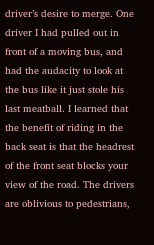driver’s desire to merge. One driver I had pulled out in front of a moving bus, and had the audacity to look at the bus like it just stole his last meatball. I learned that the benefit of riding in the back seat is that the headrest of the front seat blocks your view of the road. The drivers are oblivious to pedestrians,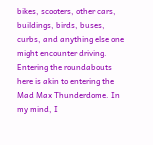bikes, scooters, other cars, buildings, birds, buses, curbs, and anything else one might encounter driving. Entering the roundabouts here is akin to entering the Mad Max Thunderdome. In my mind, I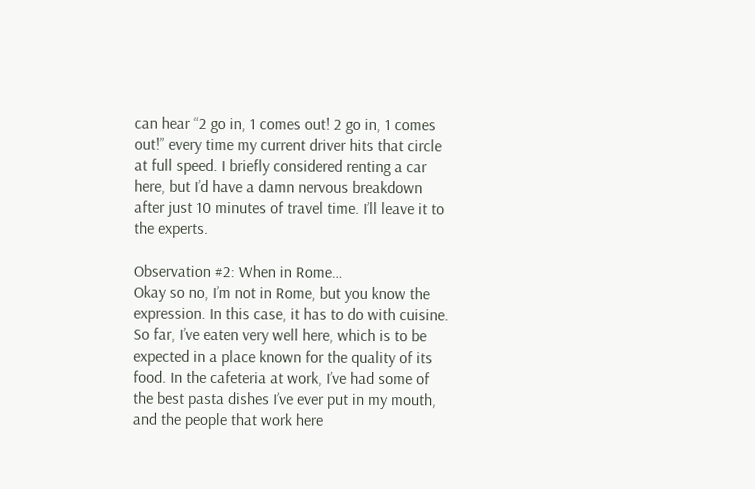can hear “2 go in, 1 comes out! 2 go in, 1 comes out!” every time my current driver hits that circle at full speed. I briefly considered renting a car here, but I’d have a damn nervous breakdown after just 10 minutes of travel time. I’ll leave it to the experts.

Observation #2: When in Rome…
Okay so no, I’m not in Rome, but you know the expression. In this case, it has to do with cuisine. So far, I’ve eaten very well here, which is to be expected in a place known for the quality of its food. In the cafeteria at work, I’ve had some of the best pasta dishes I’ve ever put in my mouth, and the people that work here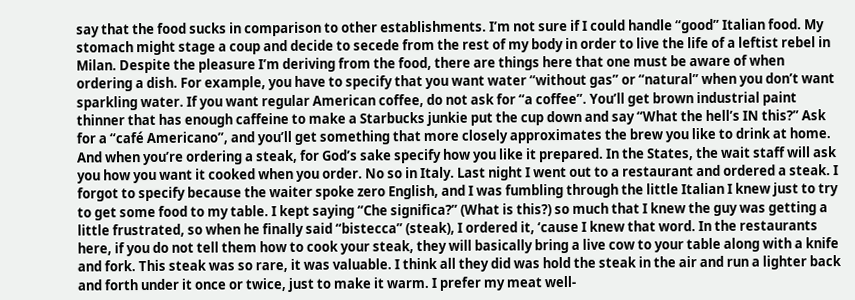say that the food sucks in comparison to other establishments. I’m not sure if I could handle “good” Italian food. My stomach might stage a coup and decide to secede from the rest of my body in order to live the life of a leftist rebel in Milan. Despite the pleasure I’m deriving from the food, there are things here that one must be aware of when ordering a dish. For example, you have to specify that you want water “without gas” or “natural” when you don’t want sparkling water. If you want regular American coffee, do not ask for “a coffee”. You’ll get brown industrial paint thinner that has enough caffeine to make a Starbucks junkie put the cup down and say “What the hell’s IN this?” Ask for a “café Americano”, and you’ll get something that more closely approximates the brew you like to drink at home. And when you’re ordering a steak, for God’s sake specify how you like it prepared. In the States, the wait staff will ask you how you want it cooked when you order. No so in Italy. Last night I went out to a restaurant and ordered a steak. I forgot to specify because the waiter spoke zero English, and I was fumbling through the little Italian I knew just to try to get some food to my table. I kept saying “Che significa?” (What is this?) so much that I knew the guy was getting a little frustrated, so when he finally said “bistecca” (steak), I ordered it, ‘cause I knew that word. In the restaurants here, if you do not tell them how to cook your steak, they will basically bring a live cow to your table along with a knife and fork. This steak was so rare, it was valuable. I think all they did was hold the steak in the air and run a lighter back and forth under it once or twice, just to make it warm. I prefer my meat well-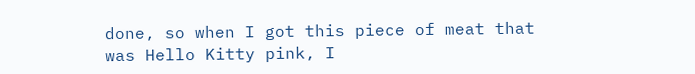done, so when I got this piece of meat that was Hello Kitty pink, I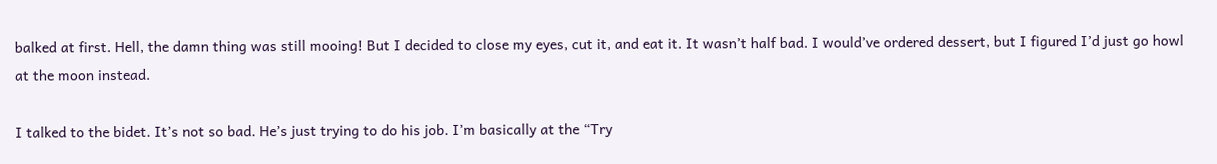balked at first. Hell, the damn thing was still mooing! But I decided to close my eyes, cut it, and eat it. It wasn’t half bad. I would’ve ordered dessert, but I figured I’d just go howl at the moon instead.

I talked to the bidet. It’s not so bad. He’s just trying to do his job. I’m basically at the “Try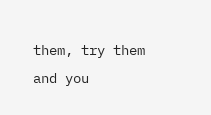them, try them and you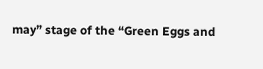may” stage of the “Green Eggs and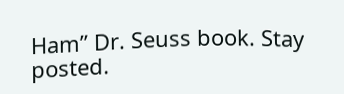Ham” Dr. Seuss book. Stay posted.